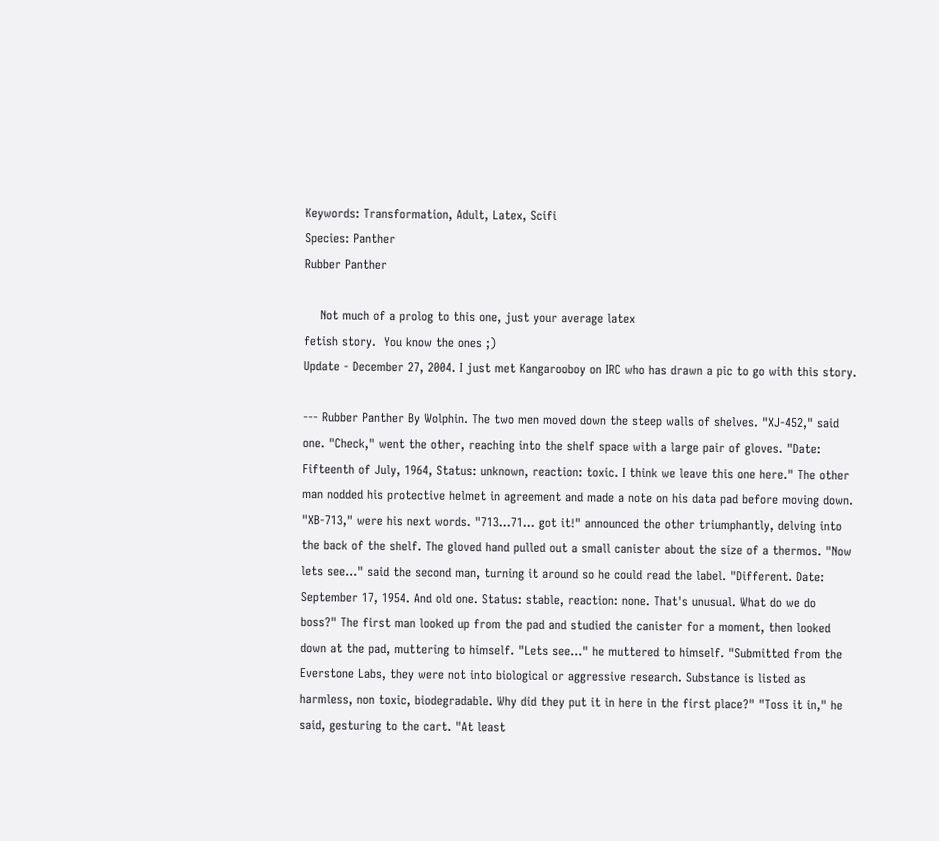Keywords: Transformation, Adult, Latex, Scifi
Species: Panther
Rubber Panther

    Not much of a prolog to this one, just your average latex
fetish story.  You know the ones ;)
Update - December 27, 2004. I just met Kangarooboy on IRC who has drawn a pic to go with this story.

--- Rubber Panther By Wolphin. The two men moved down the steep walls of shelves. "XJ-452," said one. "Check," went the other, reaching into the shelf space with a large pair of gloves. "Date: Fifteenth of July, 1964, Status: unknown, reaction: toxic. I think we leave this one here." The other man nodded his protective helmet in agreement and made a note on his data pad before moving down. "XB-713," were his next words. "713...71... got it!" announced the other triumphantly, delving into the back of the shelf. The gloved hand pulled out a small canister about the size of a thermos. "Now lets see..." said the second man, turning it around so he could read the label. "Different. Date: September 17, 1954. And old one. Status: stable, reaction: none. That's unusual. What do we do boss?" The first man looked up from the pad and studied the canister for a moment, then looked down at the pad, muttering to himself. "Lets see..." he muttered to himself. "Submitted from the Everstone Labs, they were not into biological or aggressive research. Substance is listed as harmless, non toxic, biodegradable. Why did they put it in here in the first place?" "Toss it in," he said, gesturing to the cart. "At least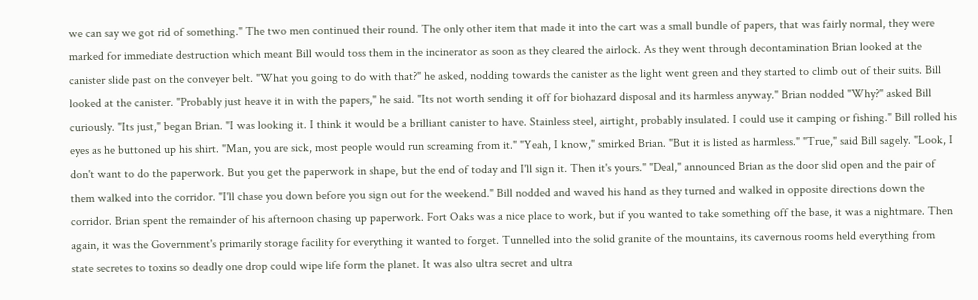we can say we got rid of something." The two men continued their round. The only other item that made it into the cart was a small bundle of papers, that was fairly normal, they were marked for immediate destruction which meant Bill would toss them in the incinerator as soon as they cleared the airlock. As they went through decontamination Brian looked at the canister slide past on the conveyer belt. "What you going to do with that?" he asked, nodding towards the canister as the light went green and they started to climb out of their suits. Bill looked at the canister. "Probably just heave it in with the papers," he said. "Its not worth sending it off for biohazard disposal and its harmless anyway." Brian nodded "Why?" asked Bill curiously. "Its just," began Brian. "I was looking it. I think it would be a brilliant canister to have. Stainless steel, airtight, probably insulated. I could use it camping or fishing." Bill rolled his eyes as he buttoned up his shirt. "Man, you are sick, most people would run screaming from it." "Yeah, I know," smirked Brian. "But it is listed as harmless." "True," said Bill sagely. "Look, I don't want to do the paperwork. But you get the paperwork in shape, but the end of today and I'll sign it. Then it's yours." "Deal," announced Brian as the door slid open and the pair of them walked into the corridor. "I'll chase you down before you sign out for the weekend." Bill nodded and waved his hand as they turned and walked in opposite directions down the corridor. Brian spent the remainder of his afternoon chasing up paperwork. Fort Oaks was a nice place to work, but if you wanted to take something off the base, it was a nightmare. Then again, it was the Government's primarily storage facility for everything it wanted to forget. Tunnelled into the solid granite of the mountains, its cavernous rooms held everything from state secretes to toxins so deadly one drop could wipe life form the planet. It was also ultra secret and ultra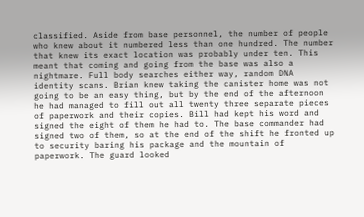classified. Aside from base personnel, the number of people who knew about it numbered less than one hundred. The number that knew its exact location was probably under ten. This meant that coming and going from the base was also a nightmare. Full body searches either way, random DNA identity scans. Brian knew taking the canister home was not going to be an easy thing, but by the end of the afternoon he had managed to fill out all twenty three separate pieces of paperwork and their copies. Bill had kept his word and signed the eight of them he had to. The base commander had signed two of them, so at the end of the shift he fronted up to security baring his package and the mountain of paperwork. The guard looked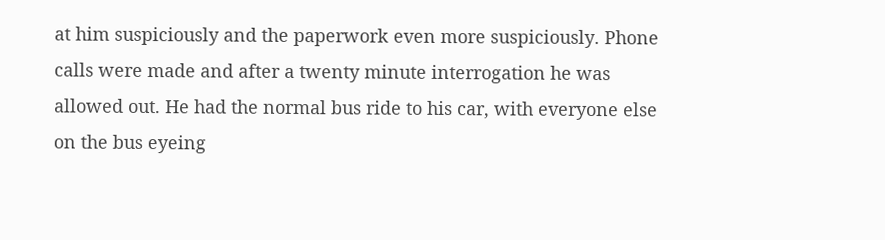at him suspiciously and the paperwork even more suspiciously. Phone calls were made and after a twenty minute interrogation he was allowed out. He had the normal bus ride to his car, with everyone else on the bus eyeing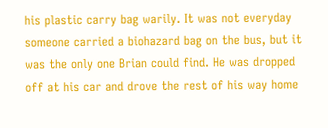his plastic carry bag warily. It was not everyday someone carried a biohazard bag on the bus, but it was the only one Brian could find. He was dropped off at his car and drove the rest of his way home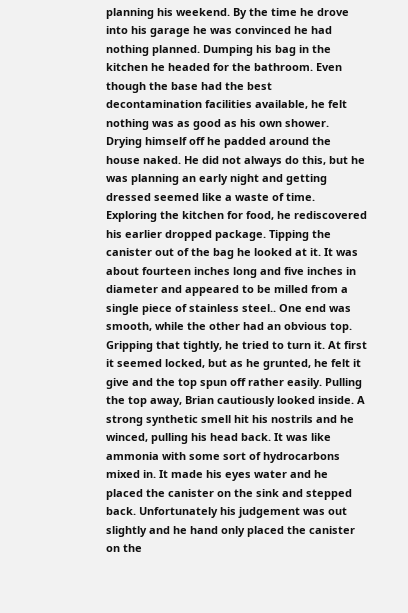planning his weekend. By the time he drove into his garage he was convinced he had nothing planned. Dumping his bag in the kitchen he headed for the bathroom. Even though the base had the best decontamination facilities available, he felt nothing was as good as his own shower. Drying himself off he padded around the house naked. He did not always do this, but he was planning an early night and getting dressed seemed like a waste of time. Exploring the kitchen for food, he rediscovered his earlier dropped package. Tipping the canister out of the bag he looked at it. It was about fourteen inches long and five inches in diameter and appeared to be milled from a single piece of stainless steel.. One end was smooth, while the other had an obvious top. Gripping that tightly, he tried to turn it. At first it seemed locked, but as he grunted, he felt it give and the top spun off rather easily. Pulling the top away, Brian cautiously looked inside. A strong synthetic smell hit his nostrils and he winced, pulling his head back. It was like ammonia with some sort of hydrocarbons mixed in. It made his eyes water and he placed the canister on the sink and stepped back. Unfortunately his judgement was out slightly and he hand only placed the canister on the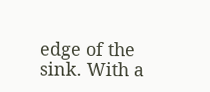edge of the sink. With a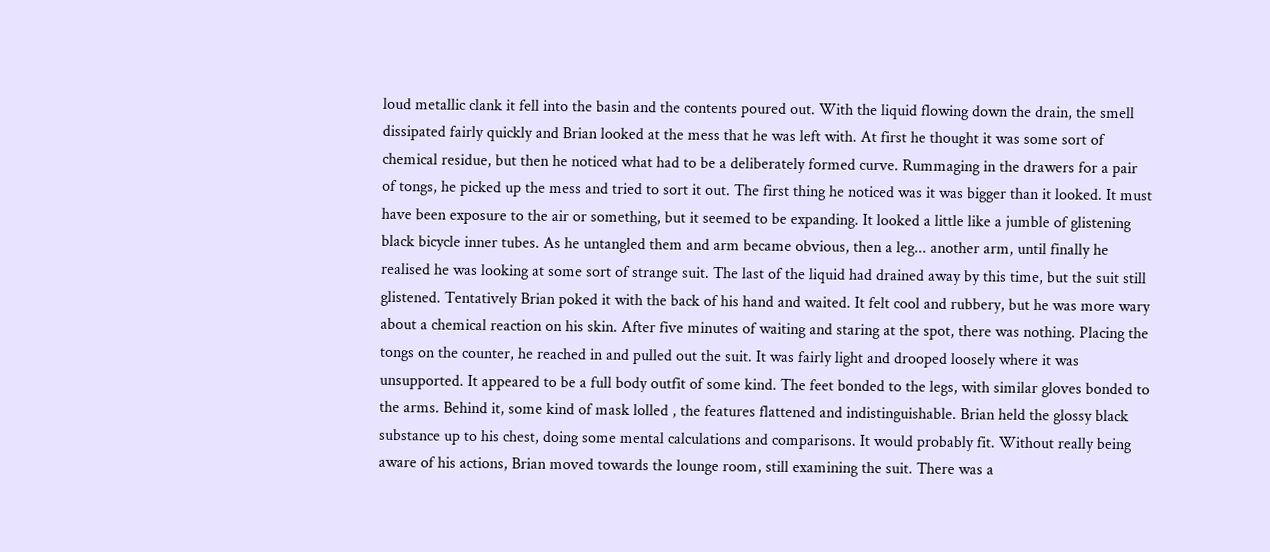loud metallic clank it fell into the basin and the contents poured out. With the liquid flowing down the drain, the smell dissipated fairly quickly and Brian looked at the mess that he was left with. At first he thought it was some sort of chemical residue, but then he noticed what had to be a deliberately formed curve. Rummaging in the drawers for a pair of tongs, he picked up the mess and tried to sort it out. The first thing he noticed was it was bigger than it looked. It must have been exposure to the air or something, but it seemed to be expanding. It looked a little like a jumble of glistening black bicycle inner tubes. As he untangled them and arm became obvious, then a leg... another arm, until finally he realised he was looking at some sort of strange suit. The last of the liquid had drained away by this time, but the suit still glistened. Tentatively Brian poked it with the back of his hand and waited. It felt cool and rubbery, but he was more wary about a chemical reaction on his skin. After five minutes of waiting and staring at the spot, there was nothing. Placing the tongs on the counter, he reached in and pulled out the suit. It was fairly light and drooped loosely where it was unsupported. It appeared to be a full body outfit of some kind. The feet bonded to the legs, with similar gloves bonded to the arms. Behind it, some kind of mask lolled , the features flattened and indistinguishable. Brian held the glossy black substance up to his chest, doing some mental calculations and comparisons. It would probably fit. Without really being aware of his actions, Brian moved towards the lounge room, still examining the suit. There was a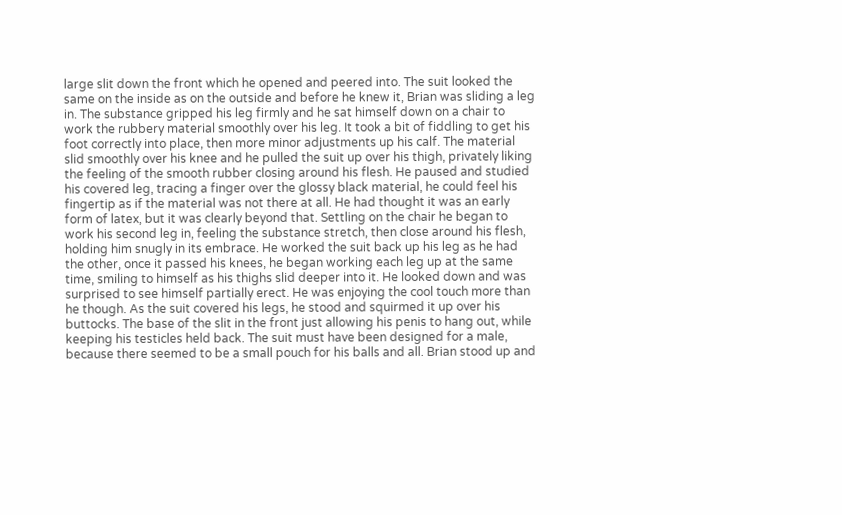large slit down the front which he opened and peered into. The suit looked the same on the inside as on the outside and before he knew it, Brian was sliding a leg in. The substance gripped his leg firmly and he sat himself down on a chair to work the rubbery material smoothly over his leg. It took a bit of fiddling to get his foot correctly into place, then more minor adjustments up his calf. The material slid smoothly over his knee and he pulled the suit up over his thigh, privately liking the feeling of the smooth rubber closing around his flesh. He paused and studied his covered leg, tracing a finger over the glossy black material, he could feel his fingertip as if the material was not there at all. He had thought it was an early form of latex, but it was clearly beyond that. Settling on the chair he began to work his second leg in, feeling the substance stretch, then close around his flesh, holding him snugly in its embrace. He worked the suit back up his leg as he had the other, once it passed his knees, he began working each leg up at the same time, smiling to himself as his thighs slid deeper into it. He looked down and was surprised to see himself partially erect. He was enjoying the cool touch more than he though. As the suit covered his legs, he stood and squirmed it up over his buttocks. The base of the slit in the front just allowing his penis to hang out, while keeping his testicles held back. The suit must have been designed for a male, because there seemed to be a small pouch for his balls and all. Brian stood up and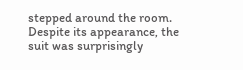stepped around the room. Despite its appearance, the suit was surprisingly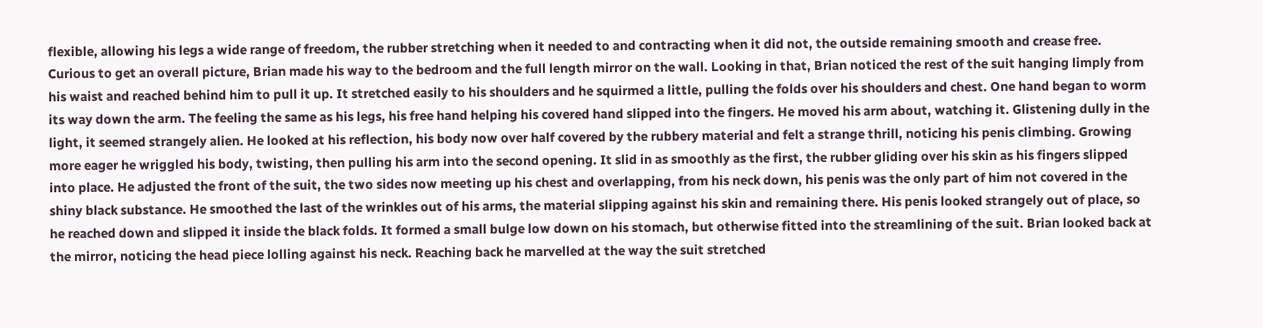flexible, allowing his legs a wide range of freedom, the rubber stretching when it needed to and contracting when it did not, the outside remaining smooth and crease free. Curious to get an overall picture, Brian made his way to the bedroom and the full length mirror on the wall. Looking in that, Brian noticed the rest of the suit hanging limply from his waist and reached behind him to pull it up. It stretched easily to his shoulders and he squirmed a little, pulling the folds over his shoulders and chest. One hand began to worm its way down the arm. The feeling the same as his legs, his free hand helping his covered hand slipped into the fingers. He moved his arm about, watching it. Glistening dully in the light, it seemed strangely alien. He looked at his reflection, his body now over half covered by the rubbery material and felt a strange thrill, noticing his penis climbing. Growing more eager he wriggled his body, twisting, then pulling his arm into the second opening. It slid in as smoothly as the first, the rubber gliding over his skin as his fingers slipped into place. He adjusted the front of the suit, the two sides now meeting up his chest and overlapping, from his neck down, his penis was the only part of him not covered in the shiny black substance. He smoothed the last of the wrinkles out of his arms, the material slipping against his skin and remaining there. His penis looked strangely out of place, so he reached down and slipped it inside the black folds. It formed a small bulge low down on his stomach, but otherwise fitted into the streamlining of the suit. Brian looked back at the mirror, noticing the head piece lolling against his neck. Reaching back he marvelled at the way the suit stretched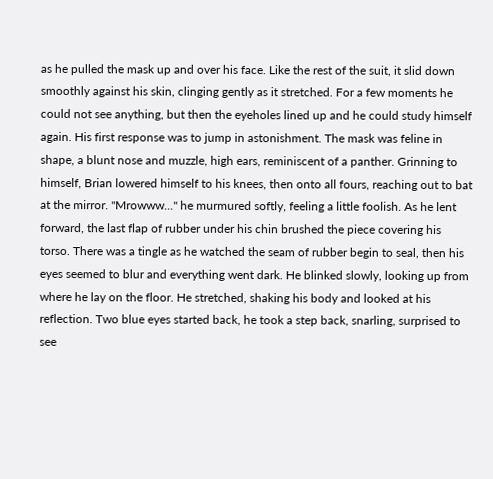as he pulled the mask up and over his face. Like the rest of the suit, it slid down smoothly against his skin, clinging gently as it stretched. For a few moments he could not see anything, but then the eyeholes lined up and he could study himself again. His first response was to jump in astonishment. The mask was feline in shape, a blunt nose and muzzle, high ears, reminiscent of a panther. Grinning to himself, Brian lowered himself to his knees, then onto all fours, reaching out to bat at the mirror. "Mrowww..." he murmured softly, feeling a little foolish. As he lent forward, the last flap of rubber under his chin brushed the piece covering his torso. There was a tingle as he watched the seam of rubber begin to seal, then his eyes seemed to blur and everything went dark. He blinked slowly, looking up from where he lay on the floor. He stretched, shaking his body and looked at his reflection. Two blue eyes started back, he took a step back, snarling, surprised to see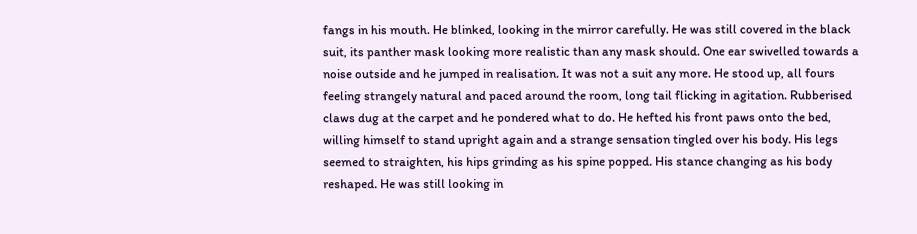fangs in his mouth. He blinked, looking in the mirror carefully. He was still covered in the black suit, its panther mask looking more realistic than any mask should. One ear swivelled towards a noise outside and he jumped in realisation. It was not a suit any more. He stood up, all fours feeling strangely natural and paced around the room, long tail flicking in agitation. Rubberised claws dug at the carpet and he pondered what to do. He hefted his front paws onto the bed, willing himself to stand upright again and a strange sensation tingled over his body. His legs seemed to straighten, his hips grinding as his spine popped. His stance changing as his body reshaped. He was still looking in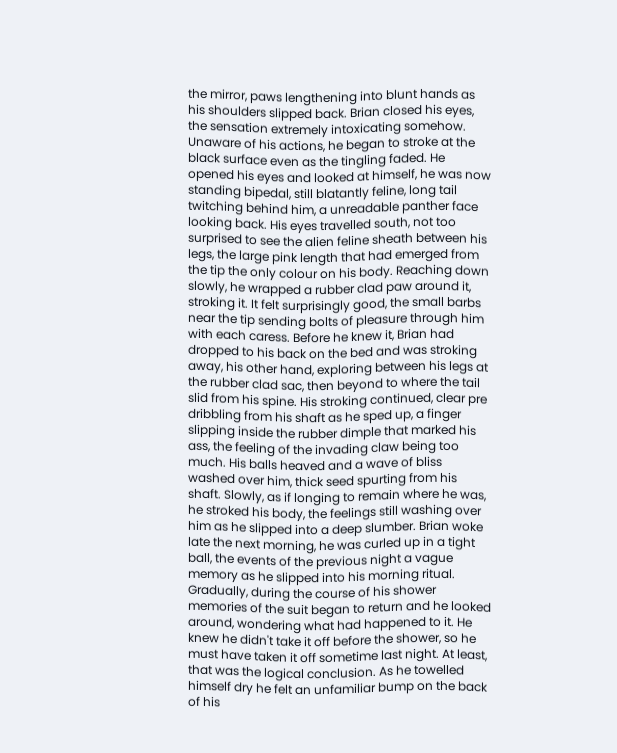the mirror, paws lengthening into blunt hands as his shoulders slipped back. Brian closed his eyes, the sensation extremely intoxicating somehow. Unaware of his actions, he began to stroke at the black surface even as the tingling faded. He opened his eyes and looked at himself, he was now standing bipedal, still blatantly feline, long tail twitching behind him, a unreadable panther face looking back. His eyes travelled south, not too surprised to see the alien feline sheath between his legs, the large pink length that had emerged from the tip the only colour on his body. Reaching down slowly, he wrapped a rubber clad paw around it, stroking it. It felt surprisingly good, the small barbs near the tip sending bolts of pleasure through him with each caress. Before he knew it, Brian had dropped to his back on the bed and was stroking away, his other hand, exploring between his legs at the rubber clad sac, then beyond to where the tail slid from his spine. His stroking continued, clear pre dribbling from his shaft as he sped up, a finger slipping inside the rubber dimple that marked his ass, the feeling of the invading claw being too much. His balls heaved and a wave of bliss washed over him, thick seed spurting from his shaft. Slowly, as if longing to remain where he was, he stroked his body, the feelings still washing over him as he slipped into a deep slumber. Brian woke late the next morning, he was curled up in a tight ball, the events of the previous night a vague memory as he slipped into his morning ritual. Gradually, during the course of his shower memories of the suit began to return and he looked around, wondering what had happened to it. He knew he didn't take it off before the shower, so he must have taken it off sometime last night. At least, that was the logical conclusion. As he towelled himself dry he felt an unfamiliar bump on the back of his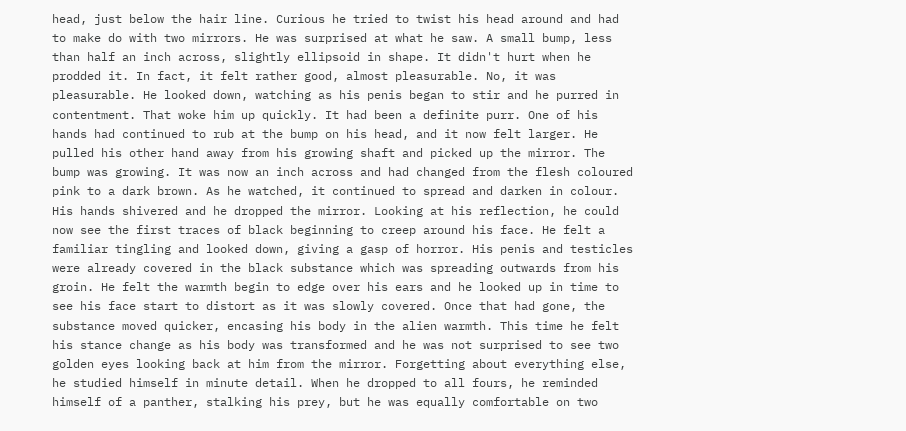head, just below the hair line. Curious he tried to twist his head around and had to make do with two mirrors. He was surprised at what he saw. A small bump, less than half an inch across, slightly ellipsoid in shape. It didn't hurt when he prodded it. In fact, it felt rather good, almost pleasurable. No, it was pleasurable. He looked down, watching as his penis began to stir and he purred in contentment. That woke him up quickly. It had been a definite purr. One of his hands had continued to rub at the bump on his head, and it now felt larger. He pulled his other hand away from his growing shaft and picked up the mirror. The bump was growing. It was now an inch across and had changed from the flesh coloured pink to a dark brown. As he watched, it continued to spread and darken in colour. His hands shivered and he dropped the mirror. Looking at his reflection, he could now see the first traces of black beginning to creep around his face. He felt a familiar tingling and looked down, giving a gasp of horror. His penis and testicles were already covered in the black substance which was spreading outwards from his groin. He felt the warmth begin to edge over his ears and he looked up in time to see his face start to distort as it was slowly covered. Once that had gone, the substance moved quicker, encasing his body in the alien warmth. This time he felt his stance change as his body was transformed and he was not surprised to see two golden eyes looking back at him from the mirror. Forgetting about everything else, he studied himself in minute detail. When he dropped to all fours, he reminded himself of a panther, stalking his prey, but he was equally comfortable on two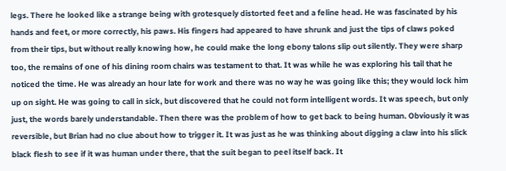legs. There he looked like a strange being with grotesquely distorted feet and a feline head. He was fascinated by his hands and feet, or more correctly, his paws. His fingers had appeared to have shrunk and just the tips of claws poked from their tips, but without really knowing how, he could make the long ebony talons slip out silently. They were sharp too, the remains of one of his dining room chairs was testament to that. It was while he was exploring his tail that he noticed the time. He was already an hour late for work and there was no way he was going like this; they would lock him up on sight. He was going to call in sick, but discovered that he could not form intelligent words. It was speech, but only just, the words barely understandable. Then there was the problem of how to get back to being human. Obviously it was reversible, but Brian had no clue about how to trigger it. It was just as he was thinking about digging a claw into his slick black flesh to see if it was human under there, that the suit began to peel itself back. It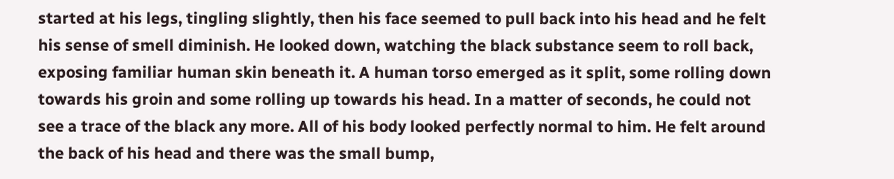started at his legs, tingling slightly, then his face seemed to pull back into his head and he felt his sense of smell diminish. He looked down, watching the black substance seem to roll back, exposing familiar human skin beneath it. A human torso emerged as it split, some rolling down towards his groin and some rolling up towards his head. In a matter of seconds, he could not see a trace of the black any more. All of his body looked perfectly normal to him. He felt around the back of his head and there was the small bump,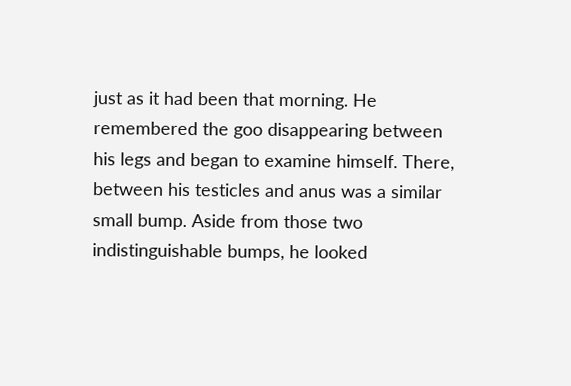just as it had been that morning. He remembered the goo disappearing between his legs and began to examine himself. There, between his testicles and anus was a similar small bump. Aside from those two indistinguishable bumps, he looked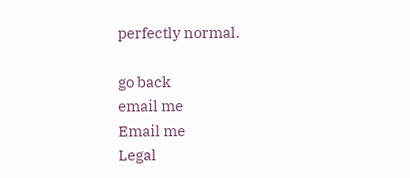perfectly normal.

go back
email me
Email me
Legal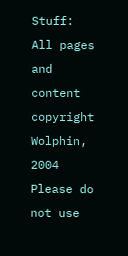Stuff:
All pages and content copyright Wolphin, 2004
Please do not use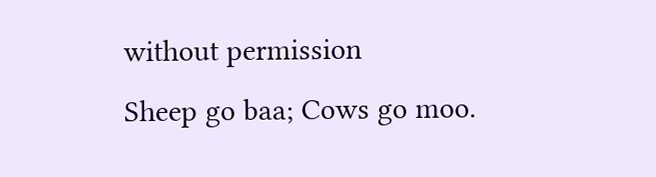without permission
Sheep go baa; Cows go moo.